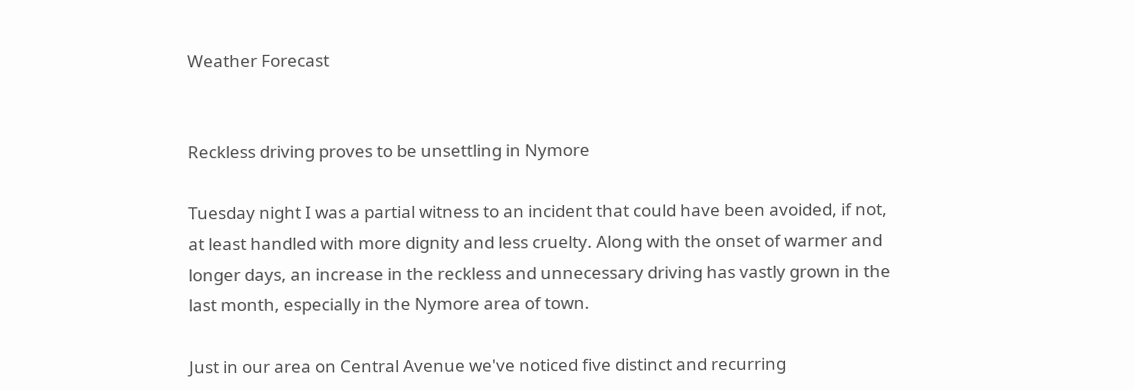Weather Forecast


Reckless driving proves to be unsettling in Nymore

Tuesday night I was a partial witness to an incident that could have been avoided, if not, at least handled with more dignity and less cruelty. Along with the onset of warmer and longer days, an increase in the reckless and unnecessary driving has vastly grown in the last month, especially in the Nymore area of town.

Just in our area on Central Avenue we've noticed five distinct and recurring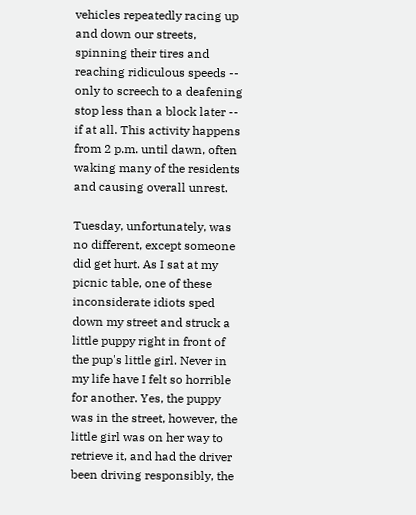vehicles repeatedly racing up and down our streets, spinning their tires and reaching ridiculous speeds -- only to screech to a deafening stop less than a block later -- if at all. This activity happens from 2 p.m. until dawn, often waking many of the residents and causing overall unrest.

Tuesday, unfortunately, was no different, except someone did get hurt. As I sat at my picnic table, one of these inconsiderate idiots sped down my street and struck a little puppy right in front of the pup's little girl. Never in my life have I felt so horrible for another. Yes, the puppy was in the street, however, the little girl was on her way to retrieve it, and had the driver been driving responsibly, the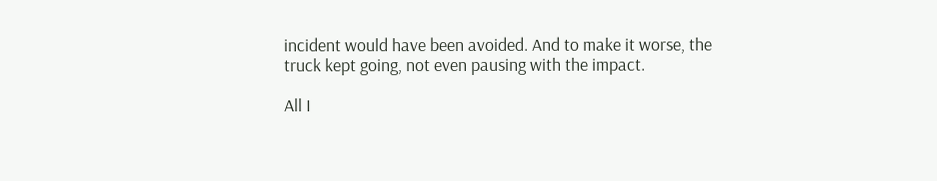incident would have been avoided. And to make it worse, the truck kept going, not even pausing with the impact.

All I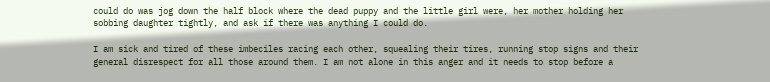could do was jog down the half block where the dead puppy and the little girl were, her mother holding her sobbing daughter tightly, and ask if there was anything I could do.

I am sick and tired of these imbeciles racing each other, squealing their tires, running stop signs and their general disrespect for all those around them. I am not alone in this anger and it needs to stop before a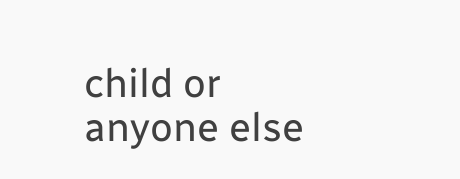child or anyone else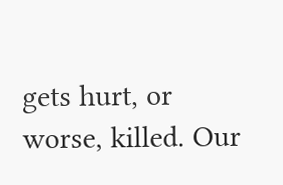gets hurt, or worse, killed. Our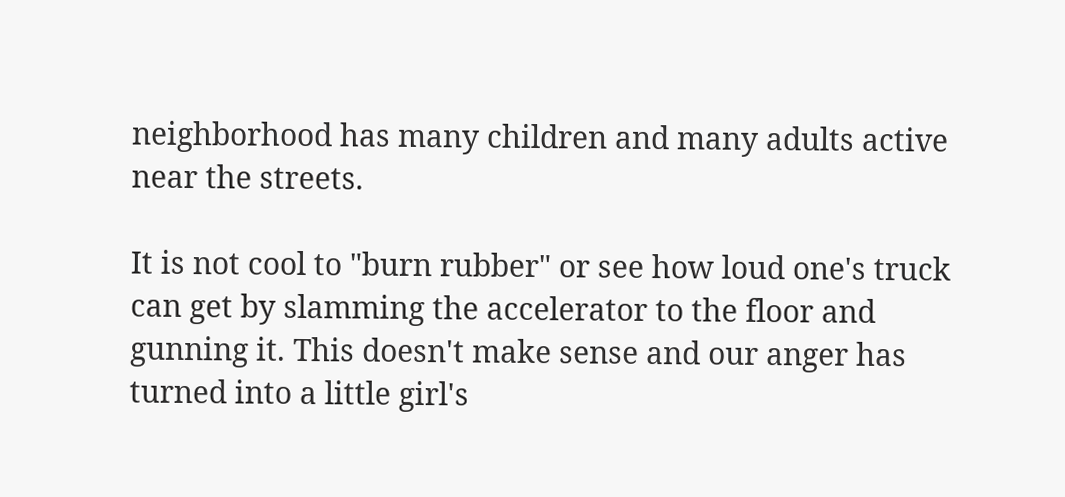neighborhood has many children and many adults active near the streets.

It is not cool to "burn rubber" or see how loud one's truck can get by slamming the accelerator to the floor and gunning it. This doesn't make sense and our anger has turned into a little girl's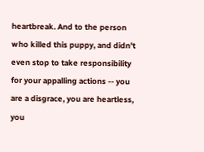heartbreak. And to the person who killed this puppy, and didn't even stop to take responsibility for your appalling actions -- you are a disgrace, you are heartless, you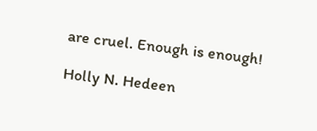are cruel. Enough is enough!

Holly N. Hedeen